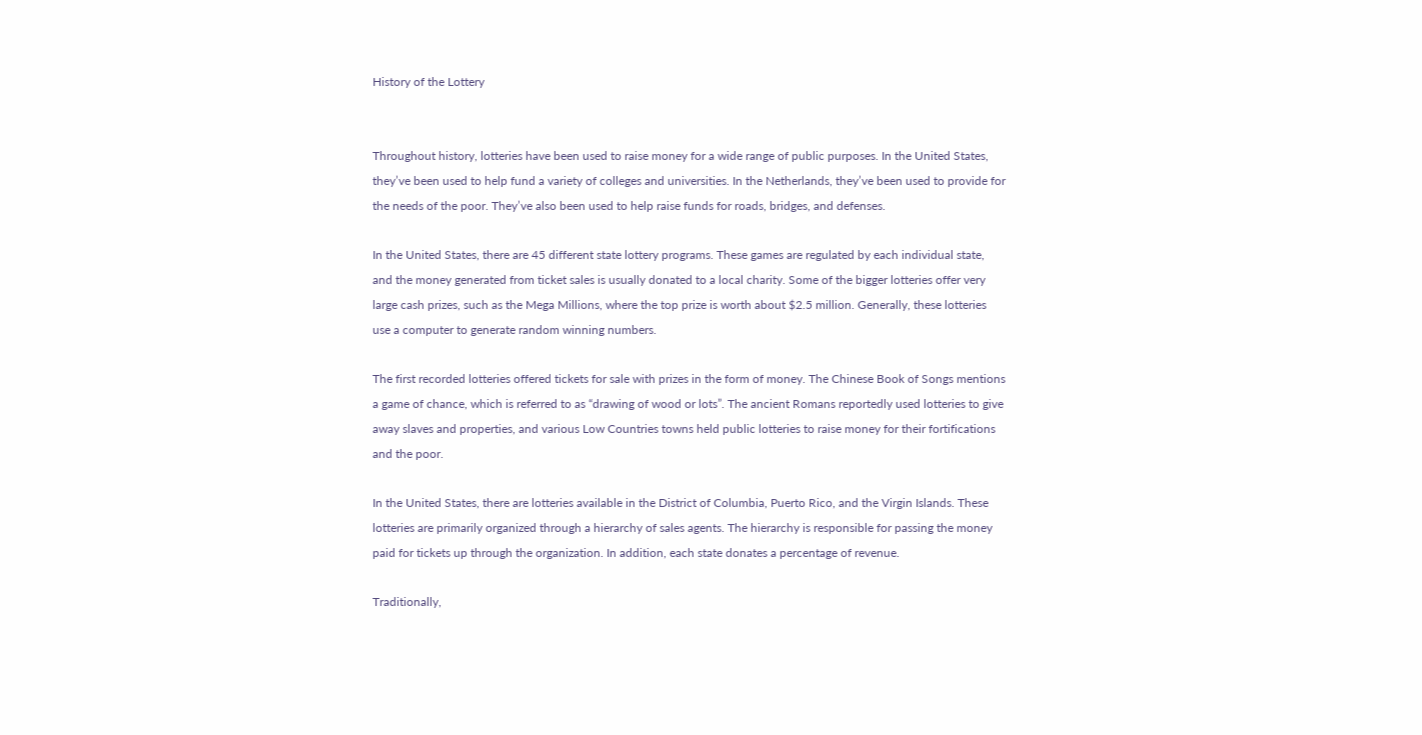History of the Lottery


Throughout history, lotteries have been used to raise money for a wide range of public purposes. In the United States, they’ve been used to help fund a variety of colleges and universities. In the Netherlands, they’ve been used to provide for the needs of the poor. They’ve also been used to help raise funds for roads, bridges, and defenses.

In the United States, there are 45 different state lottery programs. These games are regulated by each individual state, and the money generated from ticket sales is usually donated to a local charity. Some of the bigger lotteries offer very large cash prizes, such as the Mega Millions, where the top prize is worth about $2.5 million. Generally, these lotteries use a computer to generate random winning numbers.

The first recorded lotteries offered tickets for sale with prizes in the form of money. The Chinese Book of Songs mentions a game of chance, which is referred to as “drawing of wood or lots”. The ancient Romans reportedly used lotteries to give away slaves and properties, and various Low Countries towns held public lotteries to raise money for their fortifications and the poor.

In the United States, there are lotteries available in the District of Columbia, Puerto Rico, and the Virgin Islands. These lotteries are primarily organized through a hierarchy of sales agents. The hierarchy is responsible for passing the money paid for tickets up through the organization. In addition, each state donates a percentage of revenue.

Traditionally,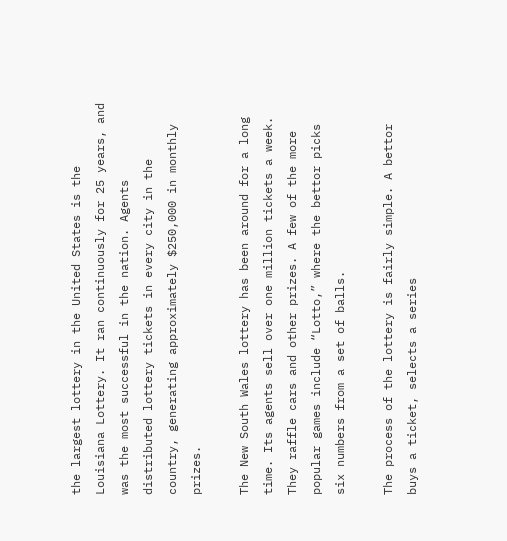the largest lottery in the United States is the Louisiana Lottery. It ran continuously for 25 years, and was the most successful in the nation. Agents distributed lottery tickets in every city in the country, generating approximately $250,000 in monthly prizes.

The New South Wales lottery has been around for a long time. Its agents sell over one million tickets a week. They raffle cars and other prizes. A few of the more popular games include “Lotto,” where the bettor picks six numbers from a set of balls.

The process of the lottery is fairly simple. A bettor buys a ticket, selects a series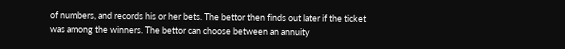of numbers, and records his or her bets. The bettor then finds out later if the ticket was among the winners. The bettor can choose between an annuity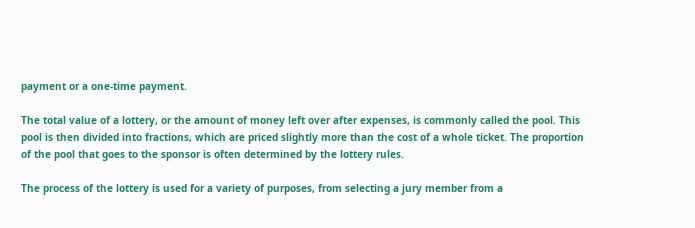payment or a one-time payment.

The total value of a lottery, or the amount of money left over after expenses, is commonly called the pool. This pool is then divided into fractions, which are priced slightly more than the cost of a whole ticket. The proportion of the pool that goes to the sponsor is often determined by the lottery rules.

The process of the lottery is used for a variety of purposes, from selecting a jury member from a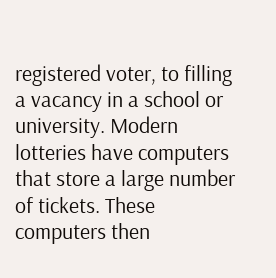registered voter, to filling a vacancy in a school or university. Modern lotteries have computers that store a large number of tickets. These computers then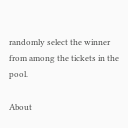randomly select the winner from among the tickets in the pool.

About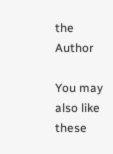the Author

You may also like these